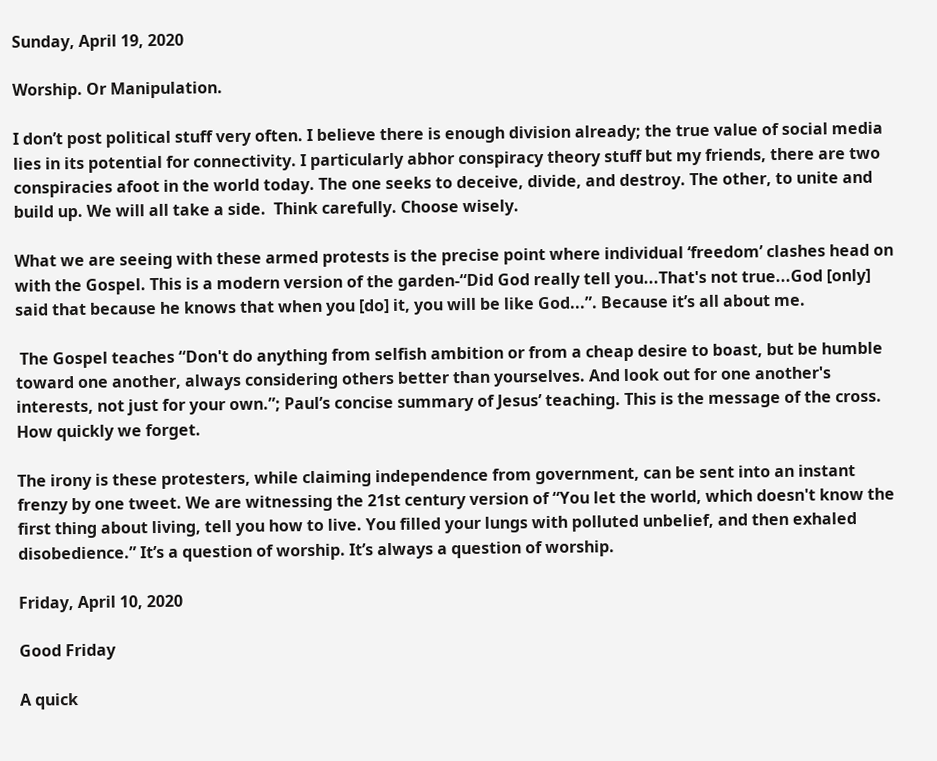Sunday, April 19, 2020

Worship. Or Manipulation.

I don’t post political stuff very often. I believe there is enough division already; the true value of social media lies in its potential for connectivity. I particularly abhor conspiracy theory stuff but my friends, there are two conspiracies afoot in the world today. The one seeks to deceive, divide, and destroy. The other, to unite and build up. We will all take a side.  Think carefully. Choose wisely.

What we are seeing with these armed protests is the precise point where individual ‘freedom’ clashes head on with the Gospel. This is a modern version of the garden-“Did God really tell you...That's not true...God [only] said that because he knows that when you [do] it, you will be like God...”. Because it’s all about me.

 The Gospel teaches “Don't do anything from selfish ambition or from a cheap desire to boast, but be humble toward one another, always considering others better than yourselves. And look out for one another's interests, not just for your own.”; Paul’s concise summary of Jesus’ teaching. This is the message of the cross. How quickly we forget.

The irony is these protesters, while claiming independence from government, can be sent into an instant frenzy by one tweet. We are witnessing the 21st century version of “You let the world, which doesn't know the first thing about living, tell you how to live. You filled your lungs with polluted unbelief, and then exhaled disobedience.” It’s a question of worship. It’s always a question of worship.

Friday, April 10, 2020

Good Friday

A quick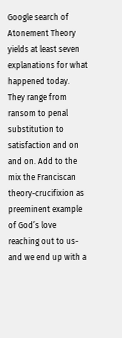Google search of Atonement Theory yields at least seven explanations for what happened today. They range from ransom to penal substitution to satisfaction and on and on. Add to the mix the Franciscan theory-crucifixion as preeminent example of God’s love reaching out to us-and we end up with a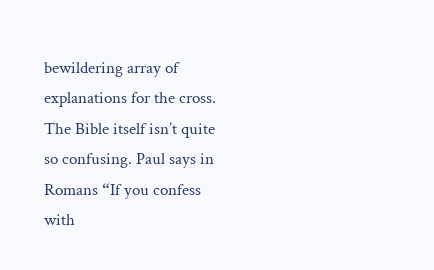bewildering array of explanations for the cross. The Bible itself isn’t quite so confusing. Paul says in Romans “If you confess with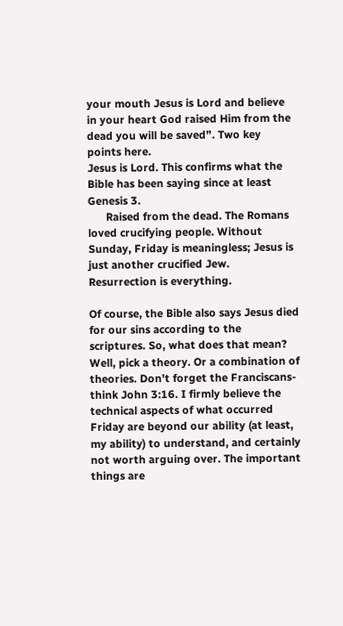your mouth Jesus is Lord and believe in your heart God raised Him from the dead you will be saved”. Two key points here.
Jesus is Lord. This confirms what the Bible has been saying since at least Genesis 3.
      Raised from the dead. The Romans loved crucifying people. Without Sunday, Friday is meaningless; Jesus is just another crucified Jew. Resurrection is everything.

Of course, the Bible also says Jesus died for our sins according to the scriptures. So, what does that mean? Well, pick a theory. Or a combination of theories. Don’t forget the Franciscans-think John 3:16. I firmly believe the technical aspects of what occurred Friday are beyond our ability (at least, my ability) to understand, and certainly not worth arguing over. The important things are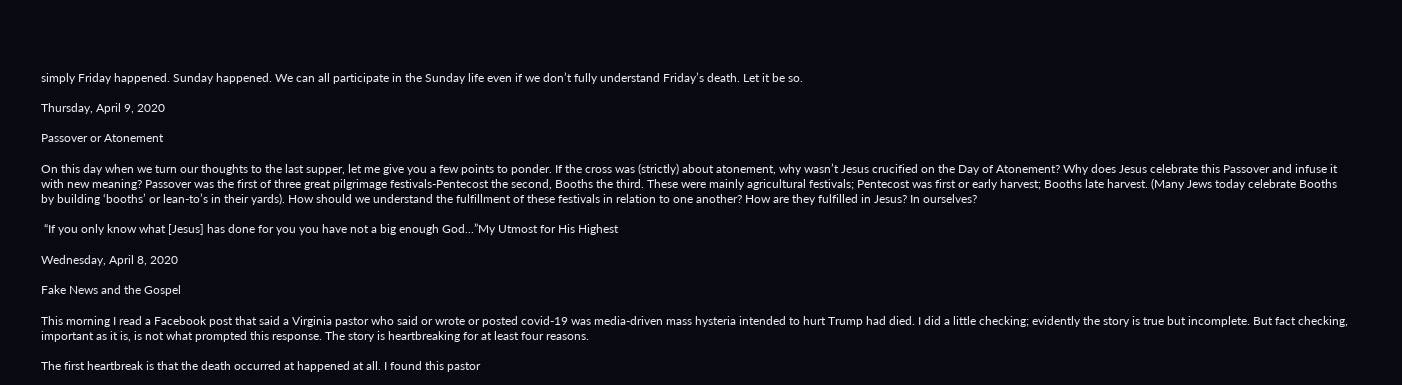simply Friday happened. Sunday happened. We can all participate in the Sunday life even if we don’t fully understand Friday’s death. Let it be so.

Thursday, April 9, 2020

Passover or Atonement

On this day when we turn our thoughts to the last supper, let me give you a few points to ponder. If the cross was (strictly) about atonement, why wasn’t Jesus crucified on the Day of Atonement? Why does Jesus celebrate this Passover and infuse it with new meaning? Passover was the first of three great pilgrimage festivals-Pentecost the second, Booths the third. These were mainly agricultural festivals; Pentecost was first or early harvest; Booths late harvest. (Many Jews today celebrate Booths by building ‘booths’ or lean-to’s in their yards). How should we understand the fulfillment of these festivals in relation to one another? How are they fulfilled in Jesus? In ourselves?

 “If you only know what [Jesus] has done for you you have not a big enough God...”My Utmost for His Highest

Wednesday, April 8, 2020

Fake News and the Gospel

This morning I read a Facebook post that said a Virginia pastor who said or wrote or posted covid-19 was media-driven mass hysteria intended to hurt Trump had died. I did a little checking; evidently the story is true but incomplete. But fact checking, important as it is, is not what prompted this response. The story is heartbreaking for at least four reasons.

The first heartbreak is that the death occurred at happened at all. I found this pastor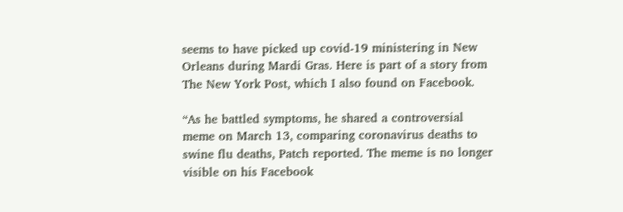seems to have picked up covid-19 ministering in New Orleans during Mardi Gras. Here is part of a story from The New York Post, which I also found on Facebook.

“As he battled symptoms, he shared a controversial meme on March 13, comparing coronavirus deaths to swine flu deaths, Patch reported. The meme is no longer visible on his Facebook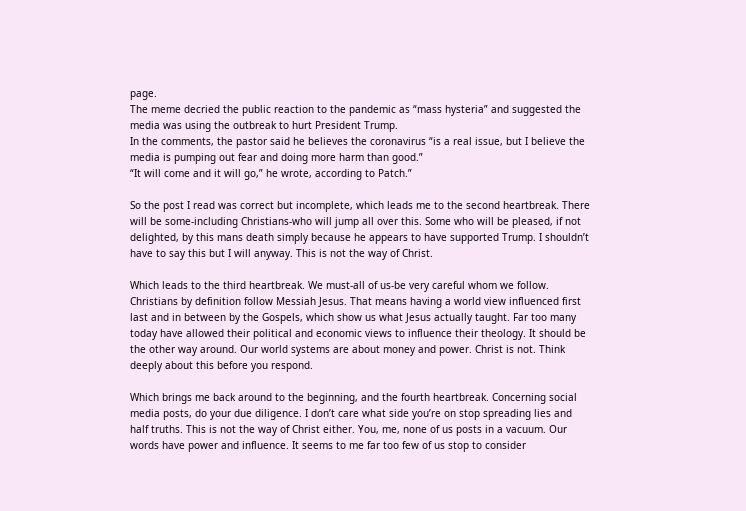page.
The meme decried the public reaction to the pandemic as “mass hysteria” and suggested the media was using the outbreak to hurt President Trump.
In the comments, the pastor said he believes the coronavirus “is a real issue, but I believe the media is pumping out fear and doing more harm than good.”
“It will come and it will go,” he wrote, according to Patch.”

So the post I read was correct but incomplete, which leads me to the second heartbreak. There will be some-including Christians-who will jump all over this. Some who will be pleased, if not delighted, by this mans death simply because he appears to have supported Trump. I shouldn’t have to say this but I will anyway. This is not the way of Christ.

Which leads to the third heartbreak. We must-all of us-be very careful whom we follow. Christians by definition follow Messiah Jesus. That means having a world view influenced first last and in between by the Gospels, which show us what Jesus actually taught. Far too many today have allowed their political and economic views to influence their theology. It should be the other way around. Our world systems are about money and power. Christ is not. Think deeply about this before you respond.

Which brings me back around to the beginning, and the fourth heartbreak. Concerning social media posts, do your due diligence. I don’t care what side you’re on stop spreading lies and half truths. This is not the way of Christ either. You, me, none of us posts in a vacuum. Our words have power and influence. It seems to me far too few of us stop to consider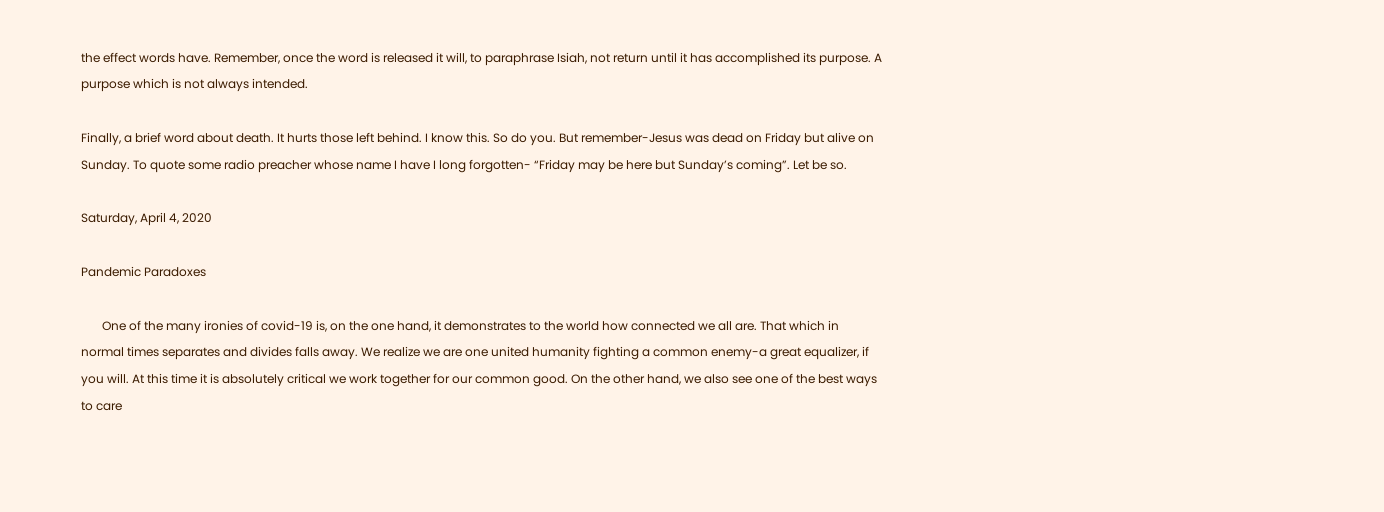the effect words have. Remember, once the word is released it will, to paraphrase Isiah, not return until it has accomplished its purpose. A purpose which is not always intended.

Finally, a brief word about death. It hurts those left behind. I know this. So do you. But remember-Jesus was dead on Friday but alive on Sunday. To quote some radio preacher whose name I have I long forgotten- “Friday may be here but Sunday’s coming”. Let be so.

Saturday, April 4, 2020

Pandemic Paradoxes

       One of the many ironies of covid-19 is, on the one hand, it demonstrates to the world how connected we all are. That which in normal times separates and divides falls away. We realize we are one united humanity fighting a common enemy-a great equalizer, if you will. At this time it is absolutely critical we work together for our common good. On the other hand, we also see one of the best ways to care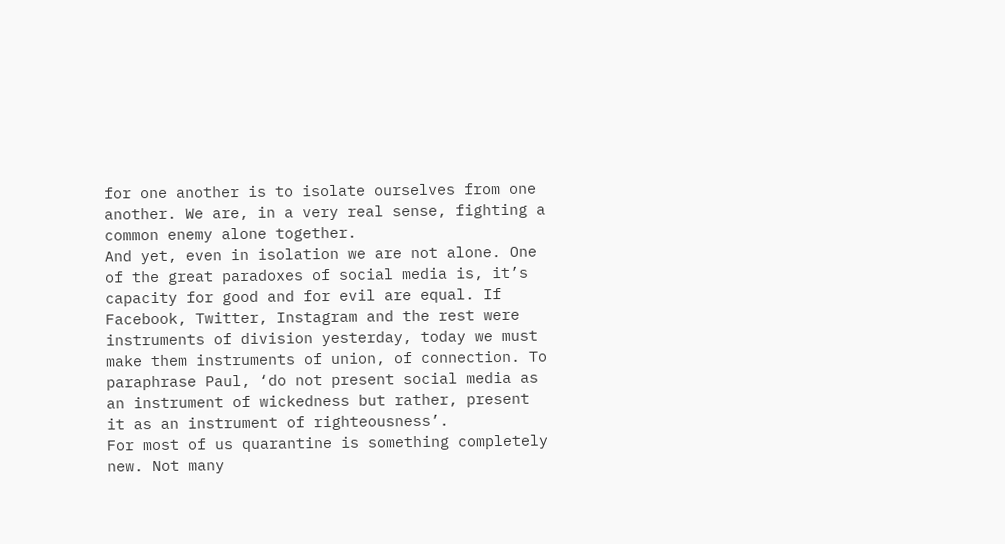for one another is to isolate ourselves from one another. We are, in a very real sense, fighting a common enemy alone together.
And yet, even in isolation we are not alone. One of the great paradoxes of social media is, it’s capacity for good and for evil are equal. If  Facebook, Twitter, Instagram and the rest were instruments of division yesterday, today we must make them instruments of union, of connection. To paraphrase Paul, ‘do not present social media as an instrument of wickedness but rather, present it as an instrument of righteousness’.
For most of us quarantine is something completely new. Not many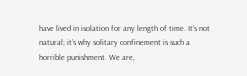have lived in isolation for any length of time. It’s not natural; it’s why solitary confinement is such a horrible punishment. We are,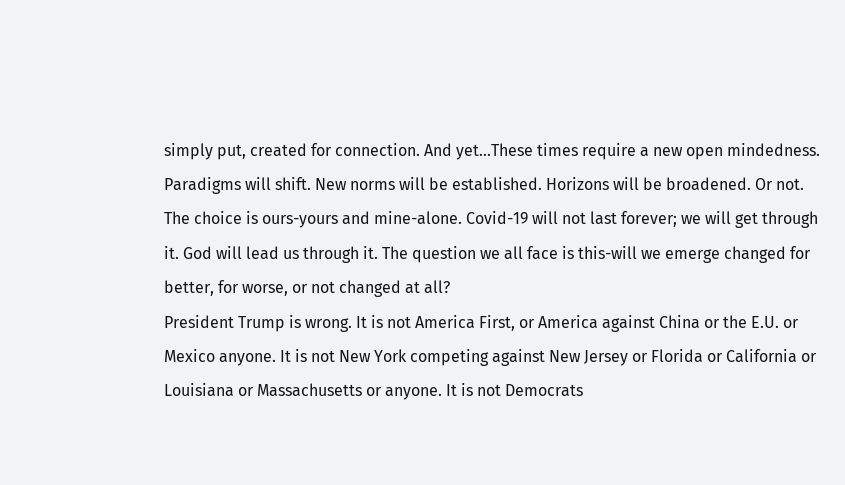simply put, created for connection. And yet...These times require a new open mindedness. Paradigms will shift. New norms will be established. Horizons will be broadened. Or not. The choice is ours-yours and mine-alone. Covid-19 will not last forever; we will get through it. God will lead us through it. The question we all face is this-will we emerge changed for better, for worse, or not changed at all?
President Trump is wrong. It is not America First, or America against China or the E.U. or Mexico anyone. It is not New York competing against New Jersey or Florida or California or Louisiana or Massachusetts or anyone. It is not Democrats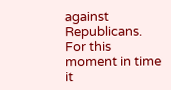against Republicans. For this moment in time it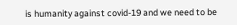is humanity against covid-19 and we need to be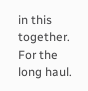in this together. For the long haul.